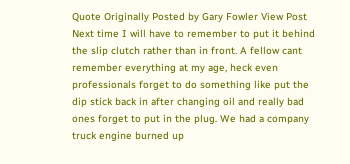Quote Originally Posted by Gary Fowler View Post
Next time I will have to remember to put it behind the slip clutch rather than in front. A fellow cant remember everything at my age, heck even professionals forget to do something like put the dip stick back in after changing oil and really bad ones forget to put in the plug. We had a company truck engine burned up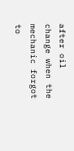after oil change when the mechanic forgot to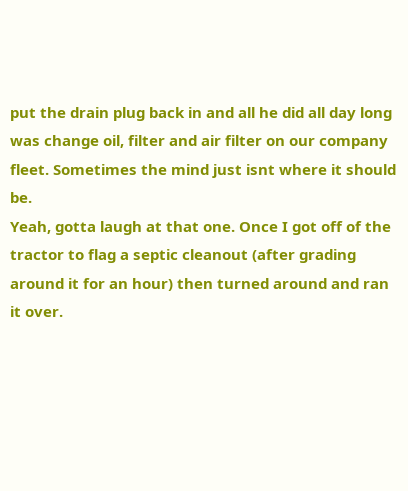put the drain plug back in and all he did all day long was change oil, filter and air filter on our company fleet. Sometimes the mind just isnt where it should be.
Yeah, gotta laugh at that one. Once I got off of the tractor to flag a septic cleanout (after grading around it for an hour) then turned around and ran it over.